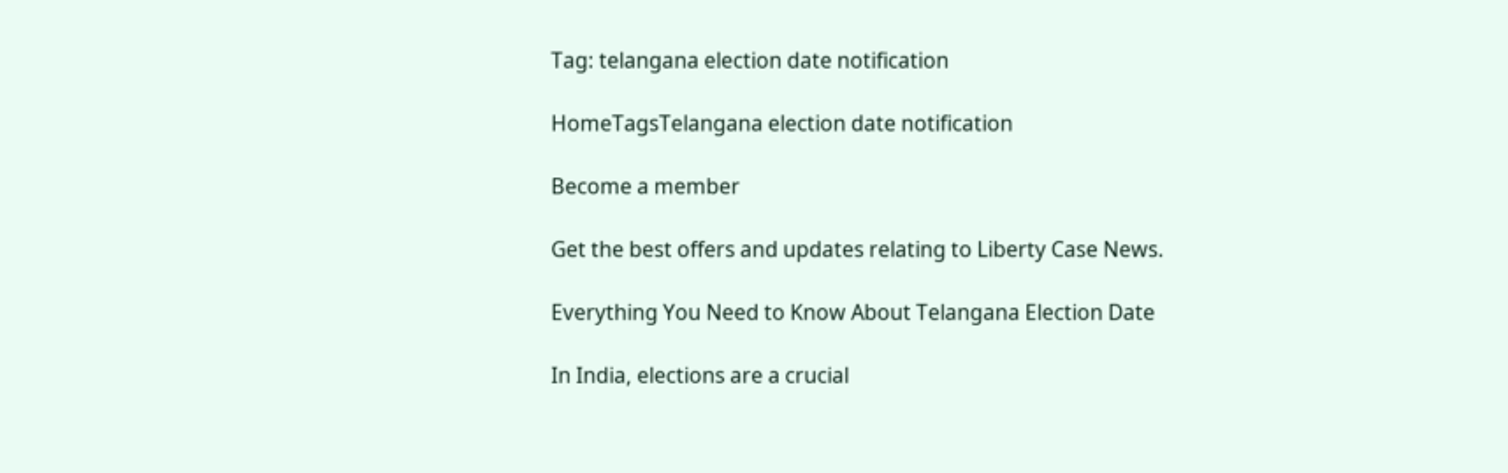Tag: telangana election date notification

HomeTagsTelangana election date notification

Become a member

Get the best offers and updates relating to Liberty Case News.

Everything You Need to Know About Telangana Election Date

In India, elections are a crucial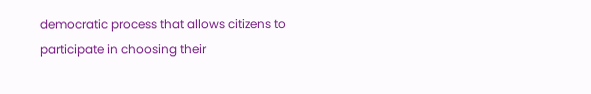democratic process that allows citizens to participate in choosing their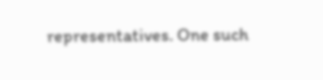representatives. One such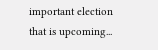important election that is upcoming...